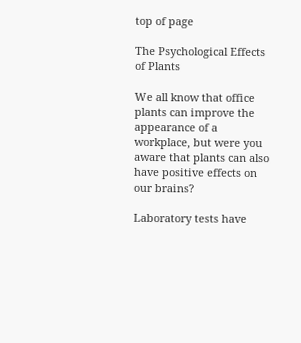top of page

The Psychological Effects of Plants

We all know that office plants can improve the appearance of a workplace, but were you aware that plants can also have positive effects on our brains?

Laboratory tests have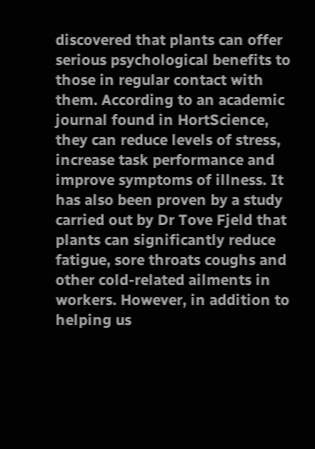discovered that plants can offer serious psychological benefits to those in regular contact with them. According to an academic journal found in HortScience, they can reduce levels of stress, increase task performance and improve symptoms of illness. It has also been proven by a study carried out by Dr Tove Fjeld that plants can significantly reduce fatigue, sore throats coughs and other cold-related ailments in workers. However, in addition to helping us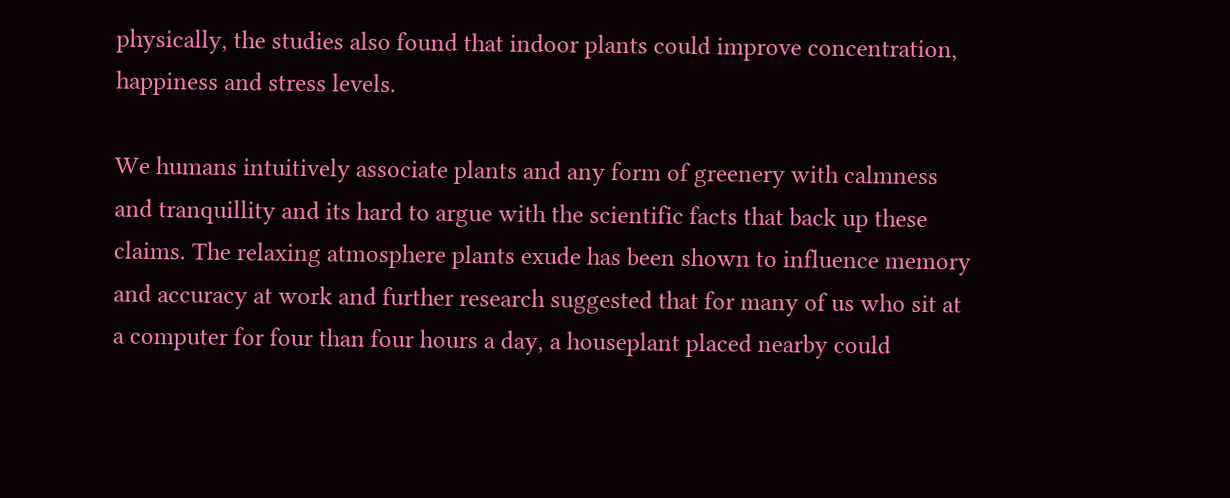physically, the studies also found that indoor plants could improve concentration, happiness and stress levels.

We humans intuitively associate plants and any form of greenery with calmness and tranquillity and its hard to argue with the scientific facts that back up these claims. The relaxing atmosphere plants exude has been shown to influence memory and accuracy at work and further research suggested that for many of us who sit at a computer for four than four hours a day, a houseplant placed nearby could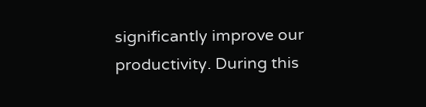significantly improve our productivity. During this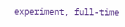experiment, full-time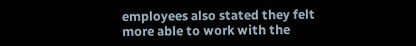employees also stated they felt more able to work with the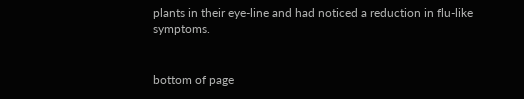plants in their eye-line and had noticed a reduction in flu-like symptoms.


bottom of page